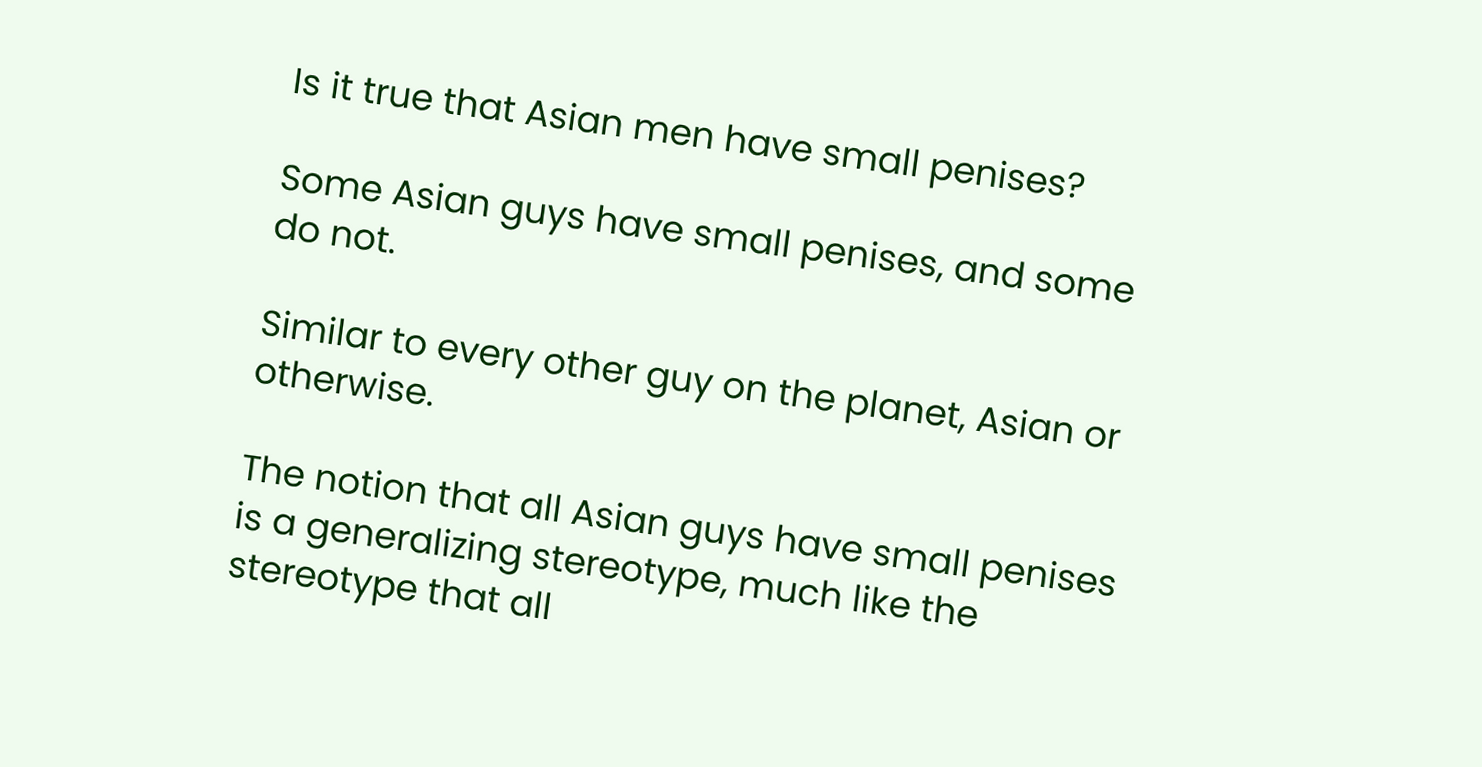Is it true that Asian men have small penises?

Some Asian guys have small penises, and some do not.

Similar to every other guy on the planet, Asian or otherwise.

The notion that all Asian guys have small penises is a generalizing stereotype, much like the stereotype that all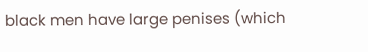black men have large penises (which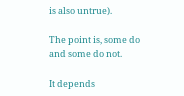is also untrue).

The point is, some do and some do not.

It depends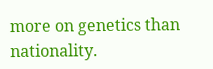more on genetics than nationality.